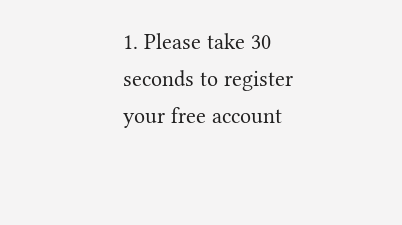1. Please take 30 seconds to register your free account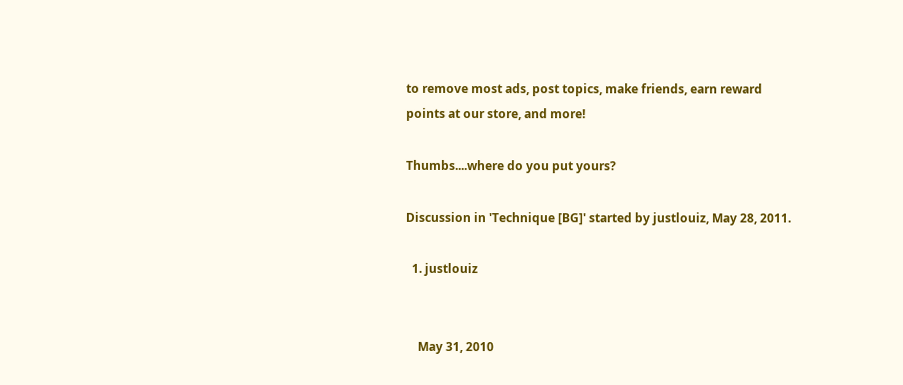to remove most ads, post topics, make friends, earn reward points at our store, and more!

Thumbs....where do you put yours?

Discussion in 'Technique [BG]' started by justlouiz, May 28, 2011.

  1. justlouiz


    May 31, 2010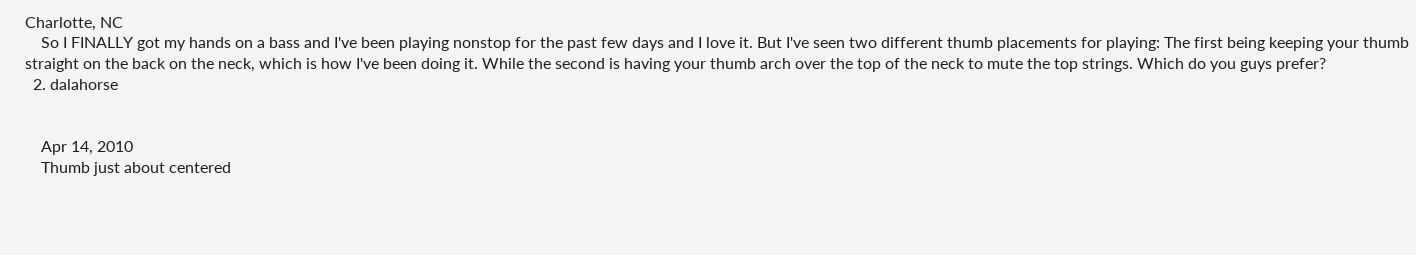Charlotte, NC
    So I FINALLY got my hands on a bass and I've been playing nonstop for the past few days and I love it. But I've seen two different thumb placements for playing: The first being keeping your thumb straight on the back on the neck, which is how I've been doing it. While the second is having your thumb arch over the top of the neck to mute the top strings. Which do you guys prefer?
  2. dalahorse


    Apr 14, 2010
    Thumb just about centered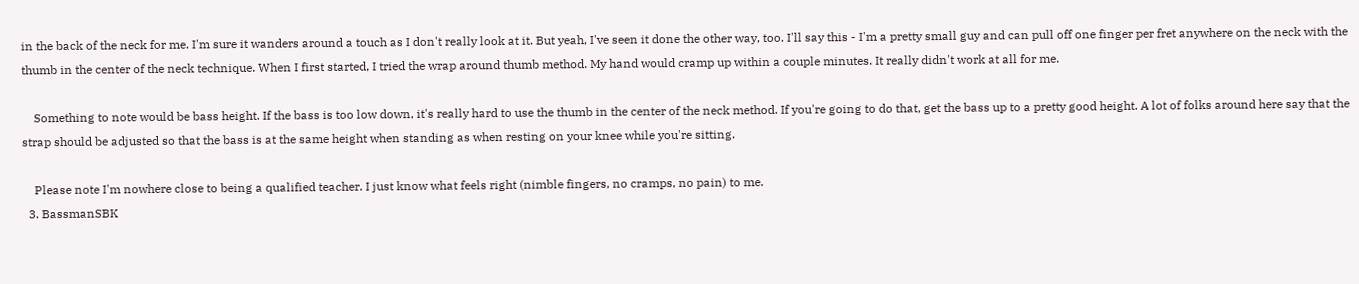in the back of the neck for me. I'm sure it wanders around a touch as I don't really look at it. But yeah, I've seen it done the other way, too. I'll say this - I'm a pretty small guy and can pull off one finger per fret anywhere on the neck with the thumb in the center of the neck technique. When I first started, I tried the wrap around thumb method. My hand would cramp up within a couple minutes. It really didn't work at all for me.

    Something to note would be bass height. If the bass is too low down, it's really hard to use the thumb in the center of the neck method. If you're going to do that, get the bass up to a pretty good height. A lot of folks around here say that the strap should be adjusted so that the bass is at the same height when standing as when resting on your knee while you're sitting.

    Please note I'm nowhere close to being a qualified teacher. I just know what feels right (nimble fingers, no cramps, no pain) to me.
  3. BassmanSBK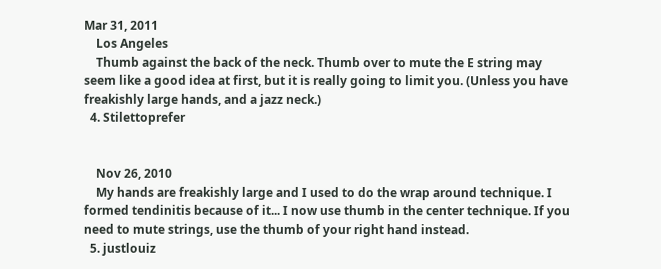Mar 31, 2011
    Los Angeles
    Thumb against the back of the neck. Thumb over to mute the E string may seem like a good idea at first, but it is really going to limit you. (Unless you have freakishly large hands, and a jazz neck.)
  4. Stilettoprefer


    Nov 26, 2010
    My hands are freakishly large and I used to do the wrap around technique. I formed tendinitis because of it... I now use thumb in the center technique. If you need to mute strings, use the thumb of your right hand instead.
  5. justlouiz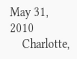May 31, 2010
    Charlotte,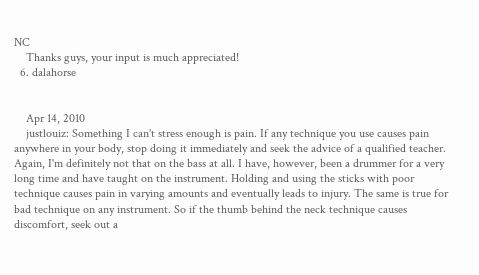NC
    Thanks guys, your input is much appreciated!
  6. dalahorse


    Apr 14, 2010
    justlouiz: Something I can't stress enough is pain. If any technique you use causes pain anywhere in your body, stop doing it immediately and seek the advice of a qualified teacher. Again, I'm definitely not that on the bass at all. I have, however, been a drummer for a very long time and have taught on the instrument. Holding and using the sticks with poor technique causes pain in varying amounts and eventually leads to injury. The same is true for bad technique on any instrument. So if the thumb behind the neck technique causes discomfort, seek out a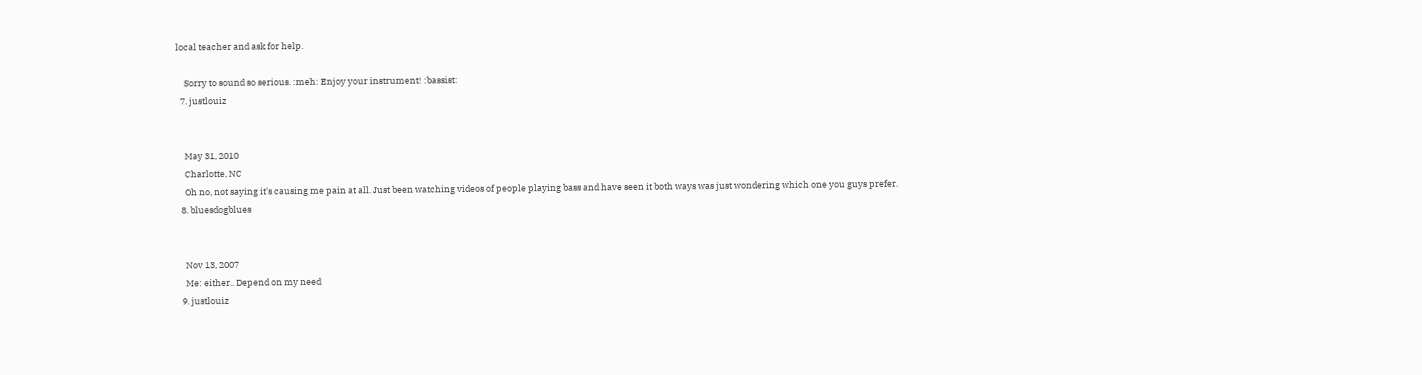local teacher and ask for help.

    Sorry to sound so serious. :meh: Enjoy your instrument! :bassist:
  7. justlouiz


    May 31, 2010
    Charlotte, NC
    Oh no, not saying it's causing me pain at all. Just been watching videos of people playing bass and have seen it both ways was just wondering which one you guys prefer.
  8. bluesdogblues


    Nov 13, 2007
    Me: either.. Depend on my need
  9. justlouiz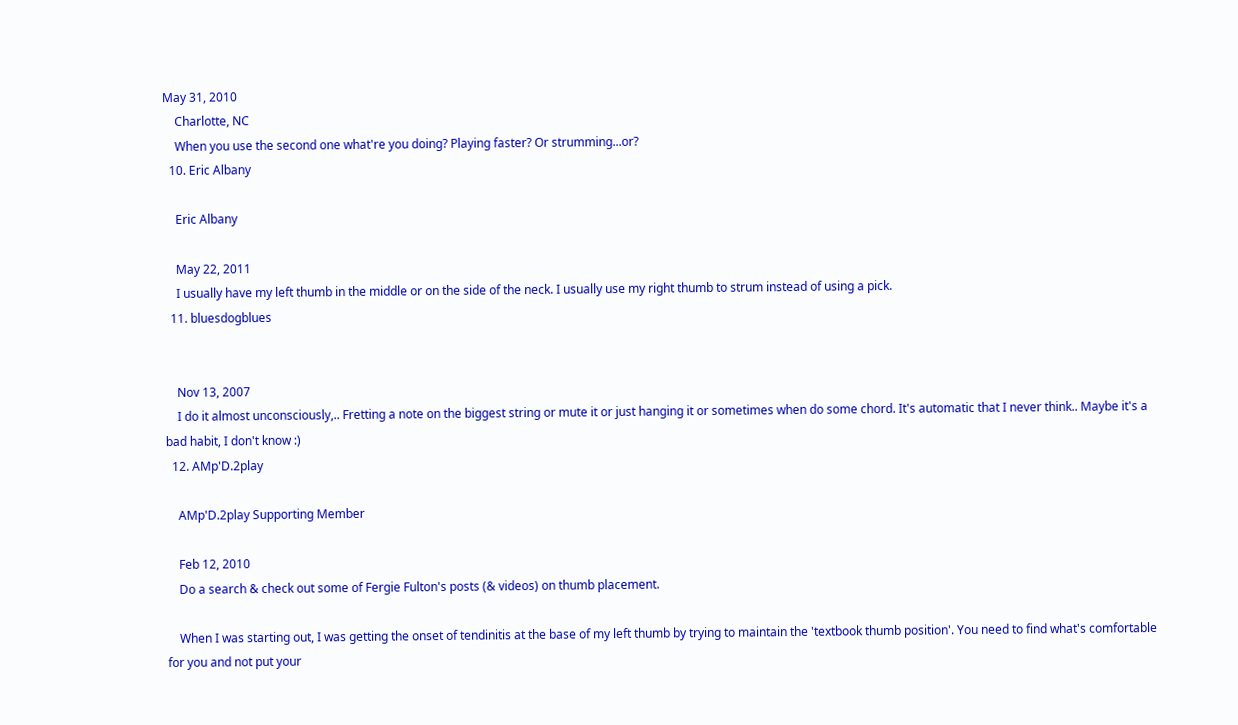May 31, 2010
    Charlotte, NC
    When you use the second one what're you doing? Playing faster? Or strumming...or?
  10. Eric Albany

    Eric Albany

    May 22, 2011
    I usually have my left thumb in the middle or on the side of the neck. I usually use my right thumb to strum instead of using a pick.
  11. bluesdogblues


    Nov 13, 2007
    I do it almost unconsciously,.. Fretting a note on the biggest string or mute it or just hanging it or sometimes when do some chord. It's automatic that I never think.. Maybe it's a bad habit, I don't know :)
  12. AMp'D.2play

    AMp'D.2play Supporting Member

    Feb 12, 2010
    Do a search & check out some of Fergie Fulton's posts (& videos) on thumb placement.

    When I was starting out, I was getting the onset of tendinitis at the base of my left thumb by trying to maintain the 'textbook thumb position'. You need to find what's comfortable for you and not put your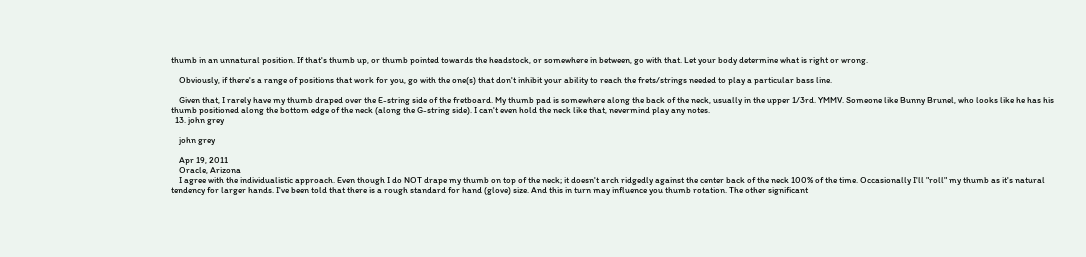thumb in an unnatural position. If that's thumb up, or thumb pointed towards the headstock, or somewhere in between, go with that. Let your body determine what is right or wrong.

    Obviously, if there's a range of positions that work for you, go with the one(s) that don't inhibit your ability to reach the frets/strings needed to play a particular bass line.

    Given that, I rarely have my thumb draped over the E-string side of the fretboard. My thumb pad is somewhere along the back of the neck, usually in the upper 1/3rd. YMMV. Someone like Bunny Brunel, who looks like he has his thumb positioned along the bottom edge of the neck (along the G-string side). I can't even hold the neck like that, nevermind play any notes.
  13. john grey

    john grey

    Apr 19, 2011
    Oracle, Arizona
    I agree with the individualistic approach. Even though I do NOT drape my thumb on top of the neck; it doesn't arch ridgedly against the center back of the neck 100% of the time. Occasionally I'll "roll" my thumb as it's natural tendency for larger hands. I've been told that there is a rough standard for hand (glove) size. And this in turn may influence you thumb rotation. The other significant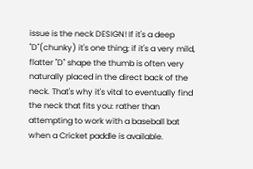issue is the neck DESIGN! If it's a deep "D"(chunky) it's one thing; if it's a very mild, flatter "D" shape the thumb is often very naturally placed in the direct back of the neck. That's why it's vital to eventually find the neck that fits you: rather than attempting to work with a baseball bat when a Cricket paddle is available.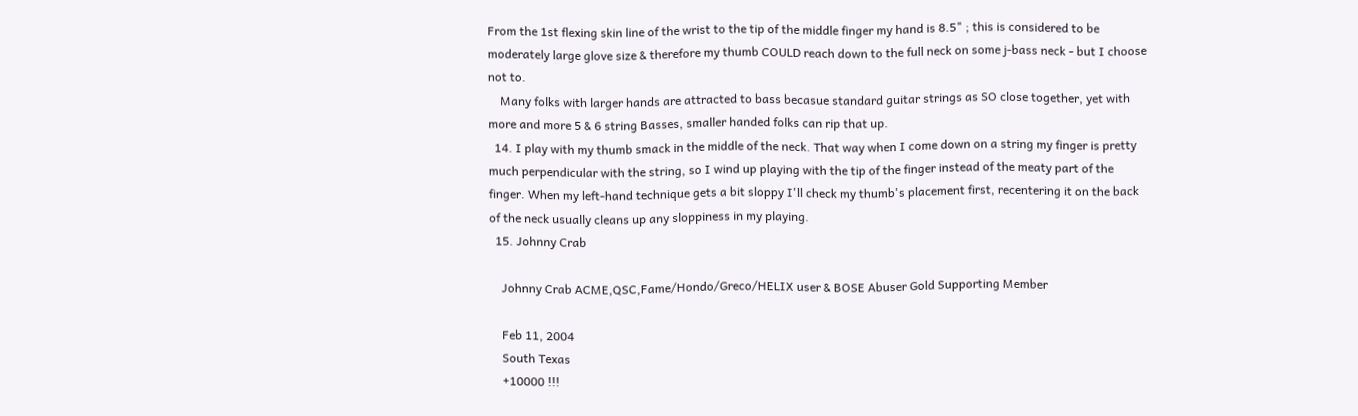From the 1st flexing skin line of the wrist to the tip of the middle finger my hand is 8.5" ; this is considered to be moderately large glove size & therefore my thumb COULD reach down to the full neck on some j-bass neck - but I choose not to.
    Many folks with larger hands are attracted to bass becasue standard guitar strings as SO close together, yet with more and more 5 & 6 string Basses, smaller handed folks can rip that up.
  14. I play with my thumb smack in the middle of the neck. That way when I come down on a string my finger is pretty much perpendicular with the string, so I wind up playing with the tip of the finger instead of the meaty part of the finger. When my left-hand technique gets a bit sloppy I'll check my thumb's placement first, recentering it on the back of the neck usually cleans up any sloppiness in my playing.
  15. Johnny Crab

    Johnny Crab ACME,QSC,Fame/Hondo/Greco/HELIX user & BOSE Abuser Gold Supporting Member

    Feb 11, 2004
    South Texas
    +10000 !!!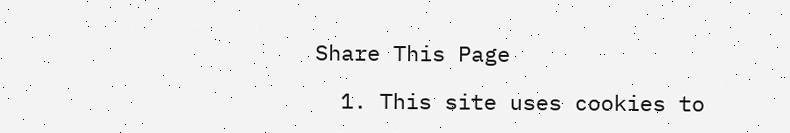Share This Page

  1. This site uses cookies to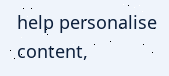help personalise content,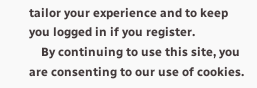tailor your experience and to keep you logged in if you register.
    By continuing to use this site, you are consenting to our use of cookies.